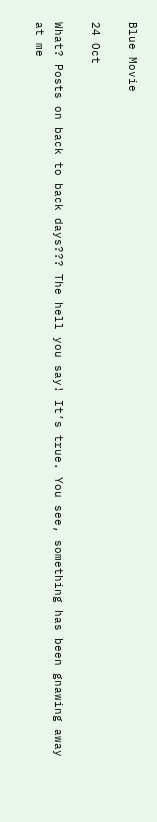Blue Movie

24 Oct

What? Posts on back to back days??? The hell you say! It’s true. You see, something has been gnawing away at me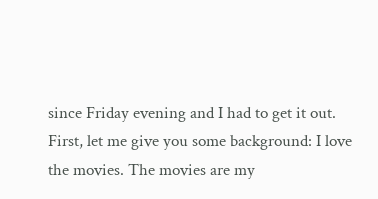since Friday evening and I had to get it out. First, let me give you some background: I love the movies. The movies are my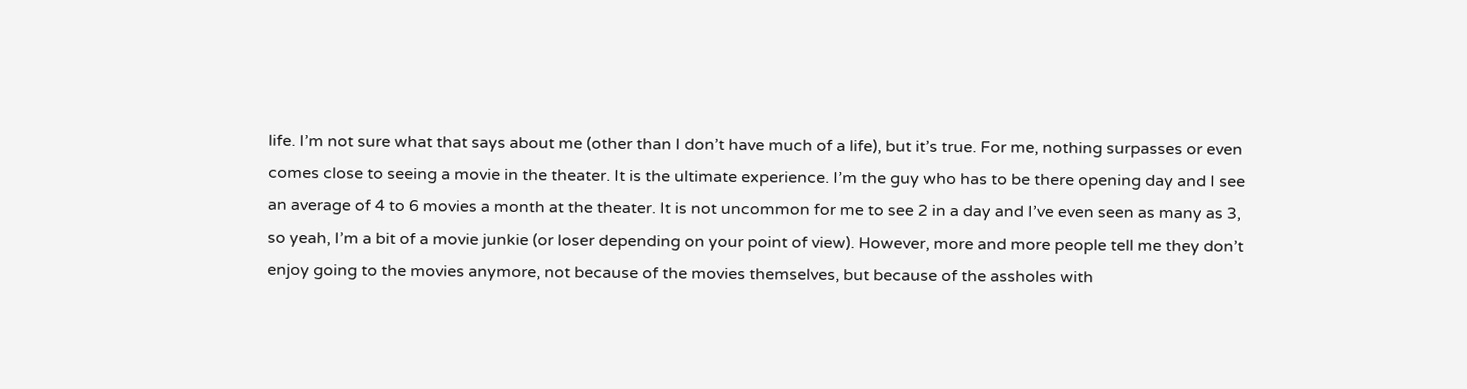life. I’m not sure what that says about me (other than I don’t have much of a life), but it’s true. For me, nothing surpasses or even comes close to seeing a movie in the theater. It is the ultimate experience. I’m the guy who has to be there opening day and I see an average of 4 to 6 movies a month at the theater. It is not uncommon for me to see 2 in a day and I’ve even seen as many as 3, so yeah, I’m a bit of a movie junkie (or loser depending on your point of view). However, more and more people tell me they don’t enjoy going to the movies anymore, not because of the movies themselves, but because of the assholes with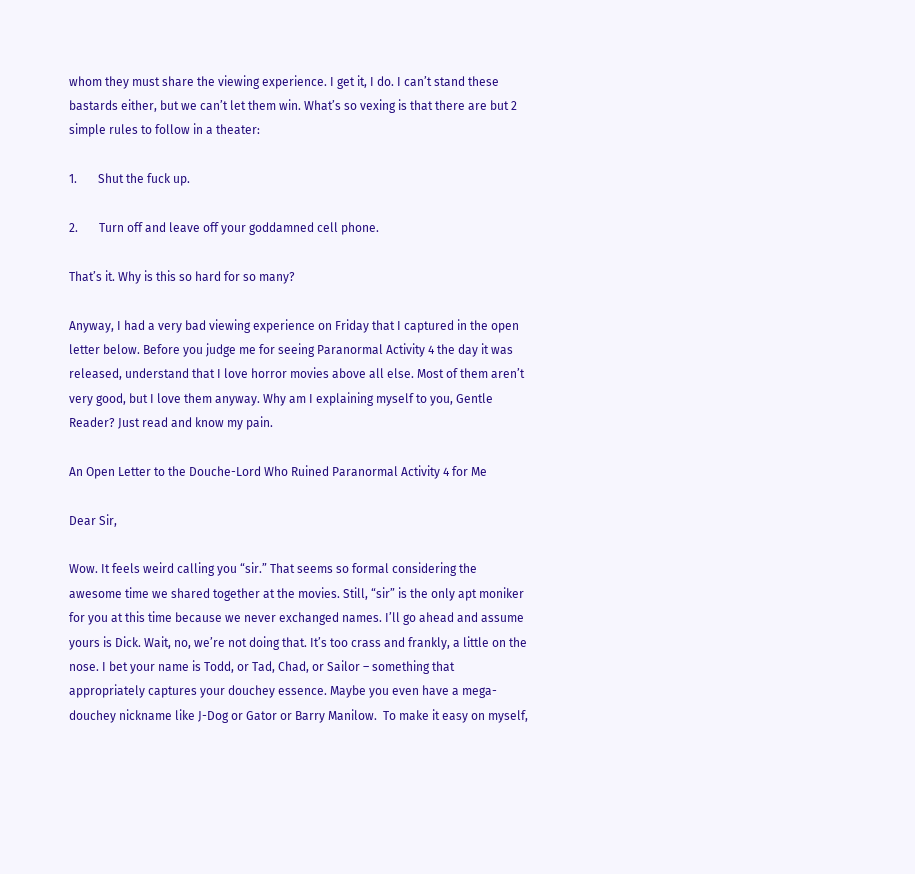whom they must share the viewing experience. I get it, I do. I can’t stand these bastards either, but we can’t let them win. What’s so vexing is that there are but 2 simple rules to follow in a theater:

1.       Shut the fuck up.

2.       Turn off and leave off your goddamned cell phone.

That’s it. Why is this so hard for so many?

Anyway, I had a very bad viewing experience on Friday that I captured in the open letter below. Before you judge me for seeing Paranormal Activity 4 the day it was released, understand that I love horror movies above all else. Most of them aren’t very good, but I love them anyway. Why am I explaining myself to you, Gentle Reader? Just read and know my pain.

An Open Letter to the Douche-Lord Who Ruined Paranormal Activity 4 for Me

Dear Sir,

Wow. It feels weird calling you “sir.” That seems so formal considering the awesome time we shared together at the movies. Still, “sir” is the only apt moniker for you at this time because we never exchanged names. I’ll go ahead and assume yours is Dick. Wait, no, we’re not doing that. It’s too crass and frankly, a little on the nose. I bet your name is Todd, or Tad, Chad, or Sailor – something that appropriately captures your douchey essence. Maybe you even have a mega-douchey nickname like J-Dog or Gator or Barry Manilow.  To make it easy on myself,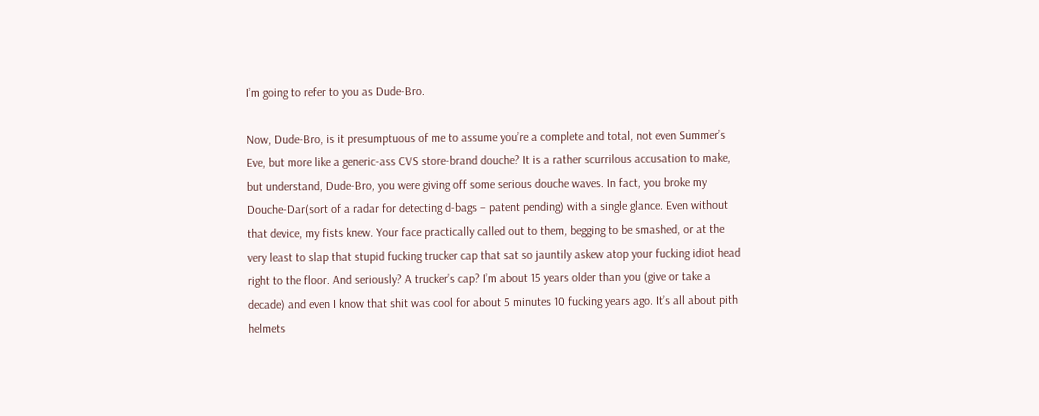I’m going to refer to you as Dude-Bro.

Now, Dude-Bro, is it presumptuous of me to assume you’re a complete and total, not even Summer’s Eve, but more like a generic-ass CVS store-brand douche? It is a rather scurrilous accusation to make, but understand, Dude-Bro, you were giving off some serious douche waves. In fact, you broke my Douche-Dar(sort of a radar for detecting d-bags – patent pending) with a single glance. Even without that device, my fists knew. Your face practically called out to them, begging to be smashed, or at the very least to slap that stupid fucking trucker cap that sat so jauntily askew atop your fucking idiot head right to the floor. And seriously? A trucker’s cap? I’m about 15 years older than you (give or take a decade) and even I know that shit was cool for about 5 minutes 10 fucking years ago. It’s all about pith helmets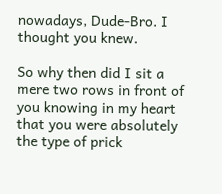nowadays, Dude-Bro. I thought you knew.

So why then did I sit a mere two rows in front of you knowing in my heart that you were absolutely the type of prick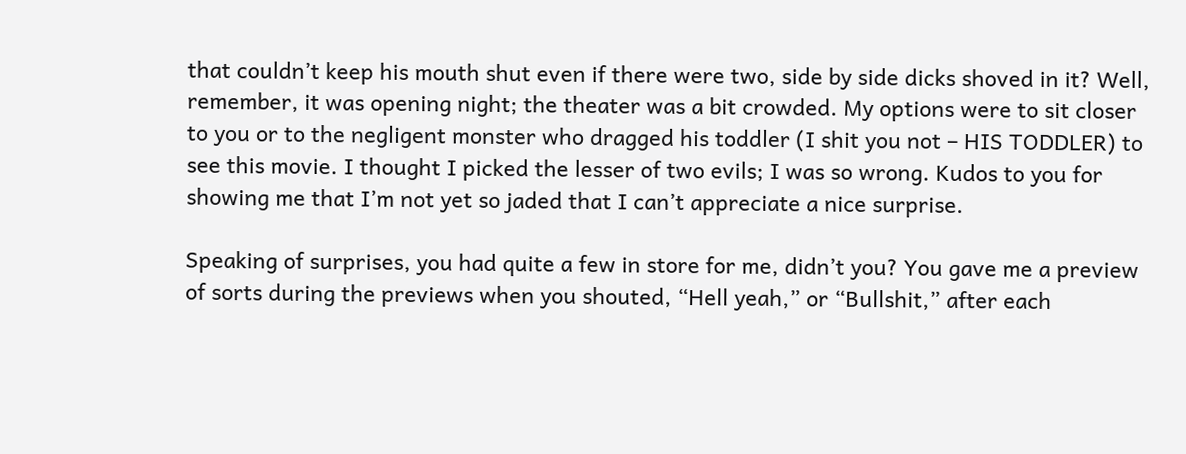that couldn’t keep his mouth shut even if there were two, side by side dicks shoved in it? Well, remember, it was opening night; the theater was a bit crowded. My options were to sit closer to you or to the negligent monster who dragged his toddler (I shit you not – HIS TODDLER) to see this movie. I thought I picked the lesser of two evils; I was so wrong. Kudos to you for showing me that I’m not yet so jaded that I can’t appreciate a nice surprise.

Speaking of surprises, you had quite a few in store for me, didn’t you? You gave me a preview of sorts during the previews when you shouted, “Hell yeah,” or “Bullshit,” after each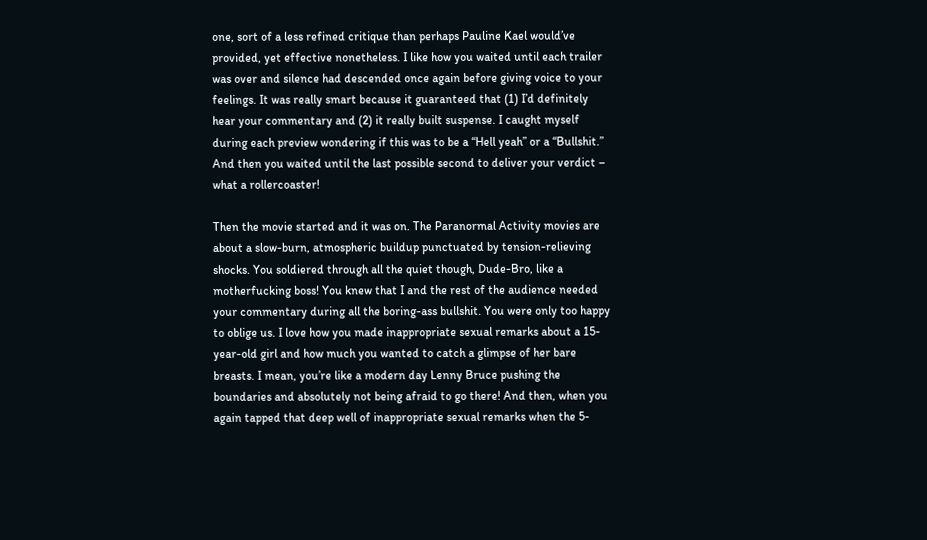one, sort of a less refined critique than perhaps Pauline Kael would’ve provided, yet effective nonetheless. I like how you waited until each trailer was over and silence had descended once again before giving voice to your feelings. It was really smart because it guaranteed that (1) I’d definitely hear your commentary and (2) it really built suspense. I caught myself during each preview wondering if this was to be a “Hell yeah” or a “Bullshit.” And then you waited until the last possible second to deliver your verdict – what a rollercoaster!

Then the movie started and it was on. The Paranormal Activity movies are about a slow-burn, atmospheric buildup punctuated by tension-relieving shocks. You soldiered through all the quiet though, Dude-Bro, like a motherfucking boss! You knew that I and the rest of the audience needed your commentary during all the boring-ass bullshit. You were only too happy to oblige us. I love how you made inappropriate sexual remarks about a 15-year-old girl and how much you wanted to catch a glimpse of her bare breasts. I mean, you’re like a modern day Lenny Bruce pushing the boundaries and absolutely not being afraid to go there! And then, when you again tapped that deep well of inappropriate sexual remarks when the 5-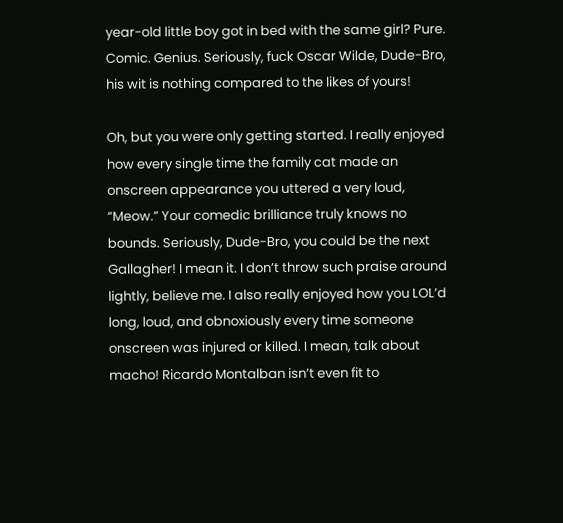year-old little boy got in bed with the same girl? Pure. Comic. Genius. Seriously, fuck Oscar Wilde, Dude-Bro, his wit is nothing compared to the likes of yours!

Oh, but you were only getting started. I really enjoyed how every single time the family cat made an onscreen appearance you uttered a very loud, “Meow.” Your comedic brilliance truly knows no bounds. Seriously, Dude-Bro, you could be the next Gallagher! I mean it. I don’t throw such praise around lightly, believe me. I also really enjoyed how you LOL’d long, loud, and obnoxiously every time someone onscreen was injured or killed. I mean, talk about macho! Ricardo Montalban isn’t even fit to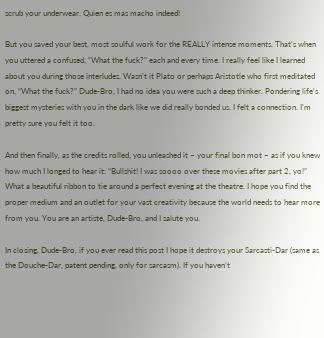scrub your underwear. Quien es mas macho indeed!

But you saved your best, most soulful work for the REALLY intense moments. That’s when you uttered a confused, “What the fuck?” each and every time. I really feel like I learned about you during those interludes. Wasn’t it Plato or perhaps Aristotle who first meditated on, “What the fuck?” Dude-Bro, I had no idea you were such a deep thinker. Pondering life’s biggest mysteries with you in the dark like we did really bonded us. I felt a connection. I’m pretty sure you felt it too.

And then finally, as the credits rolled, you unleashed it – your final bon mot – as if you knew how much I longed to hear it: “Bullshit! I was soooo over these movies after part 2, yo!” What a beautiful ribbon to tie around a perfect evening at the theatre. I hope you find the proper medium and an outlet for your vast creativity because the world needs to hear more from you. You are an artiste, Dude-Bro, and I salute you.

In closing, Dude-Bro, if you ever read this post I hope it destroys your Sarcasti-Dar (same as the Douche-Dar, patent pending, only for sarcasm). If you haven’t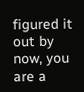figured it out by now, you are a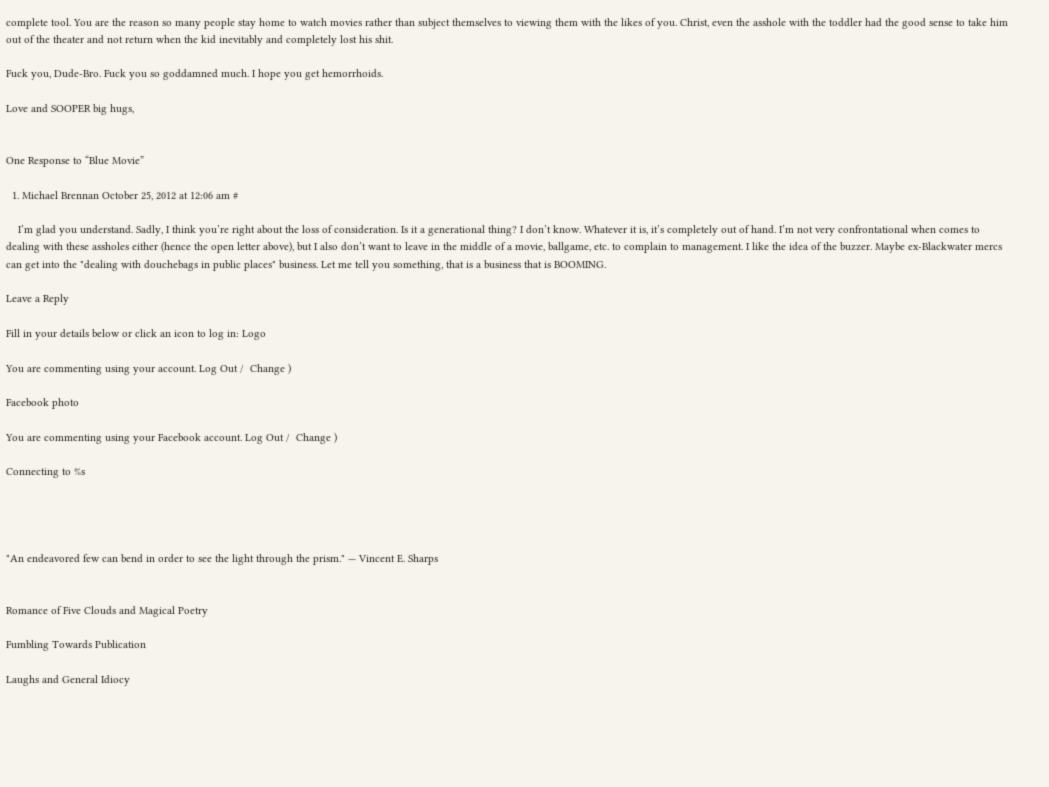complete tool. You are the reason so many people stay home to watch movies rather than subject themselves to viewing them with the likes of you. Christ, even the asshole with the toddler had the good sense to take him out of the theater and not return when the kid inevitably and completely lost his shit.

Fuck you, Dude-Bro. Fuck you so goddamned much. I hope you get hemorrhoids.

Love and SOOPER big hugs,


One Response to “Blue Movie”

  1. Michael Brennan October 25, 2012 at 12:06 am #

    I’m glad you understand. Sadly, I think you’re right about the loss of consideration. Is it a generational thing? I don’t know. Whatever it is, it’s completely out of hand. I’m not very confrontational when comes to dealing with these assholes either (hence the open letter above), but I also don’t want to leave in the middle of a movie, ballgame, etc. to complain to management. I like the idea of the buzzer. Maybe ex-Blackwater mercs can get into the "dealing with douchebags in public places" business. Let me tell you something, that is a business that is BOOMING.

Leave a Reply

Fill in your details below or click an icon to log in: Logo

You are commenting using your account. Log Out /  Change )

Facebook photo

You are commenting using your Facebook account. Log Out /  Change )

Connecting to %s




"An endeavored few can bend in order to see the light through the prism." — Vincent E. Sharps


Romance of Five Clouds and Magical Poetry

Fumbling Towards Publication

Laughs and General Idiocy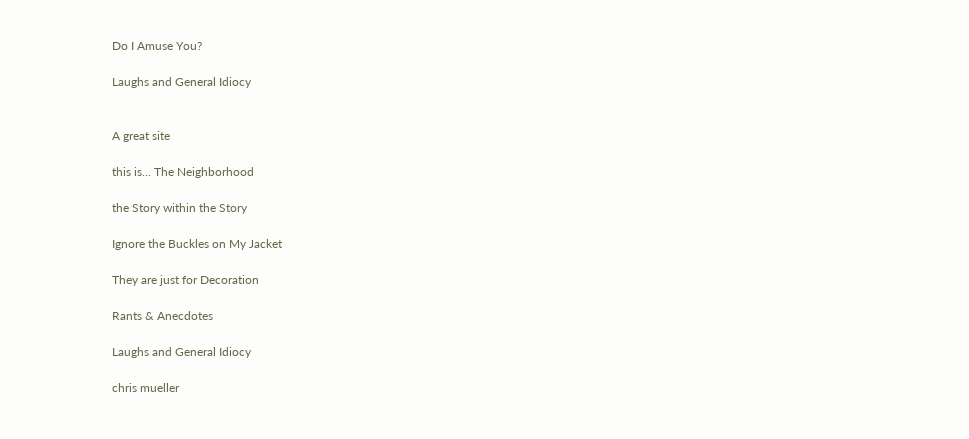Do I Amuse You?

Laughs and General Idiocy


A great site

this is... The Neighborhood

the Story within the Story

Ignore the Buckles on My Jacket

They are just for Decoration

Rants & Anecdotes

Laughs and General Idiocy

chris mueller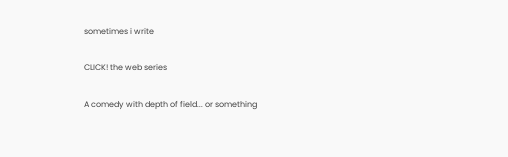sometimes i write

CLICK! the web series

A comedy with depth of field... or something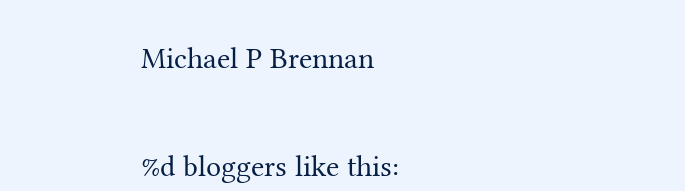Michael P Brennan


%d bloggers like this: